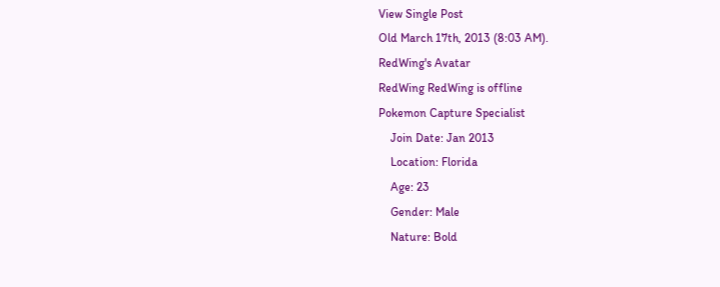View Single Post
Old March 17th, 2013 (8:03 AM).
RedWing's Avatar
RedWing RedWing is offline
Pokemon Capture Specialist
    Join Date: Jan 2013
    Location: Florida
    Age: 23
    Gender: Male
    Nature: Bold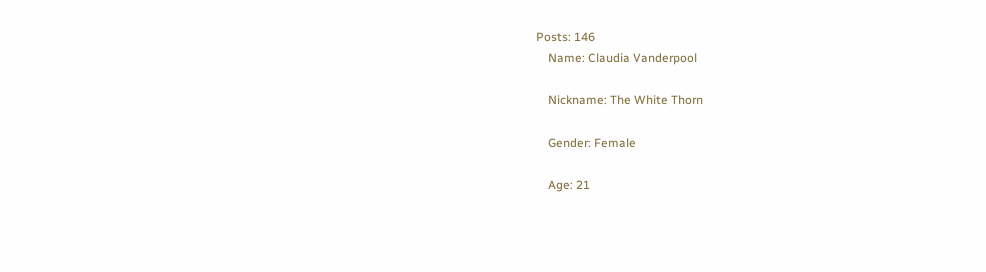Posts: 146
    Name: Claudia Vanderpool

    Nickname: The White Thorn

    Gender: Female

    Age: 21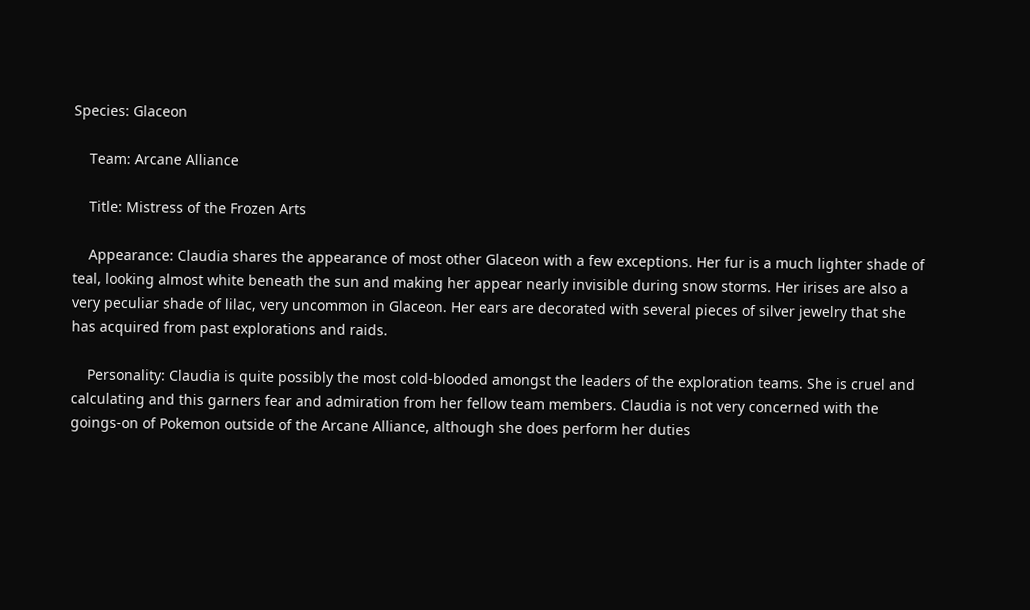Species: Glaceon

    Team: Arcane Alliance

    Title: Mistress of the Frozen Arts

    Appearance: Claudia shares the appearance of most other Glaceon with a few exceptions. Her fur is a much lighter shade of teal, looking almost white beneath the sun and making her appear nearly invisible during snow storms. Her irises are also a very peculiar shade of lilac, very uncommon in Glaceon. Her ears are decorated with several pieces of silver jewelry that she has acquired from past explorations and raids.

    Personality: Claudia is quite possibly the most cold-blooded amongst the leaders of the exploration teams. She is cruel and calculating and this garners fear and admiration from her fellow team members. Claudia is not very concerned with the goings-on of Pokemon outside of the Arcane Alliance, although she does perform her duties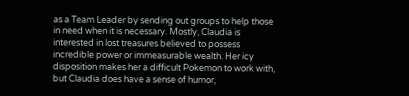as a Team Leader by sending out groups to help those in need when it is necessary. Mostly, Claudia is interested in lost treasures believed to possess incredible power or immeasurable wealth. Her icy disposition makes her a difficult Pokemon to work with, but Claudia does have a sense of humor,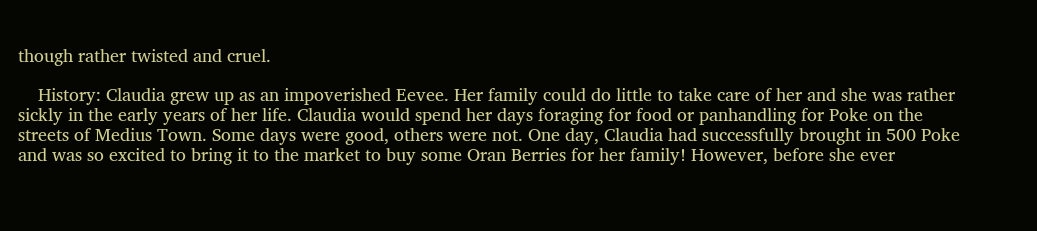though rather twisted and cruel.

    History: Claudia grew up as an impoverished Eevee. Her family could do little to take care of her and she was rather sickly in the early years of her life. Claudia would spend her days foraging for food or panhandling for Poke on the streets of Medius Town. Some days were good, others were not. One day, Claudia had successfully brought in 500 Poke and was so excited to bring it to the market to buy some Oran Berries for her family! However, before she ever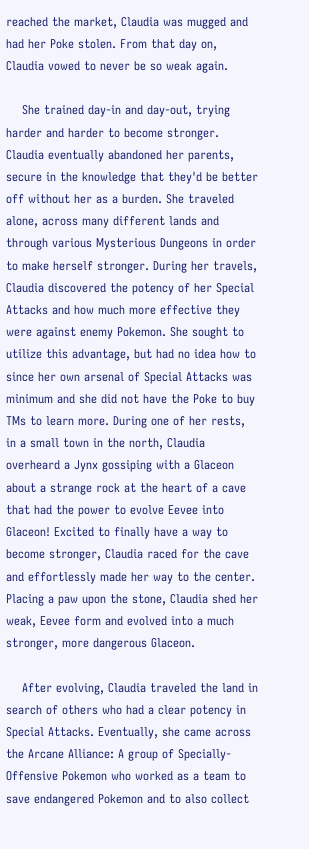reached the market, Claudia was mugged and had her Poke stolen. From that day on, Claudia vowed to never be so weak again.

    She trained day-in and day-out, trying harder and harder to become stronger. Claudia eventually abandoned her parents, secure in the knowledge that they'd be better off without her as a burden. She traveled alone, across many different lands and through various Mysterious Dungeons in order to make herself stronger. During her travels, Claudia discovered the potency of her Special Attacks and how much more effective they were against enemy Pokemon. She sought to utilize this advantage, but had no idea how to since her own arsenal of Special Attacks was minimum and she did not have the Poke to buy TMs to learn more. During one of her rests, in a small town in the north, Claudia overheard a Jynx gossiping with a Glaceon about a strange rock at the heart of a cave that had the power to evolve Eevee into Glaceon! Excited to finally have a way to become stronger, Claudia raced for the cave and effortlessly made her way to the center. Placing a paw upon the stone, Claudia shed her weak, Eevee form and evolved into a much stronger, more dangerous Glaceon.

    After evolving, Claudia traveled the land in search of others who had a clear potency in Special Attacks. Eventually, she came across the Arcane Alliance: A group of Specially-Offensive Pokemon who worked as a team to save endangered Pokemon and to also collect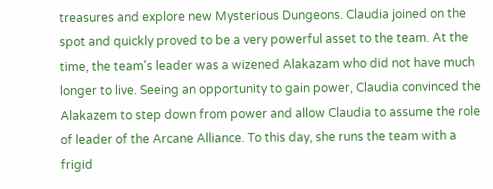treasures and explore new Mysterious Dungeons. Claudia joined on the spot and quickly proved to be a very powerful asset to the team. At the time, the team's leader was a wizened Alakazam who did not have much longer to live. Seeing an opportunity to gain power, Claudia convinced the Alakazem to step down from power and allow Claudia to assume the role of leader of the Arcane Alliance. To this day, she runs the team with a frigid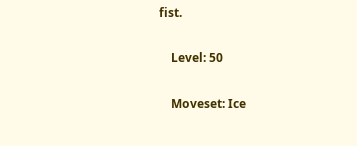fist.

    Level: 50

    Moveset: Ice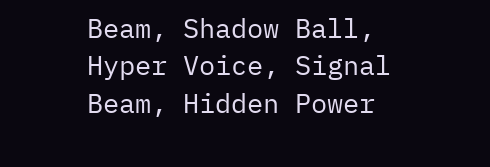Beam, Shadow Ball, Hyper Voice, Signal Beam, Hidden Power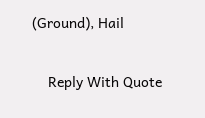(Ground), Hail

    Reply With Quote